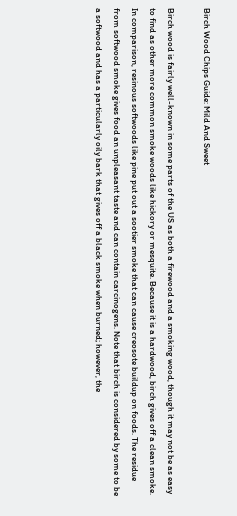Birch Wood Chips Guide: Mild And Sweet

Birch wood is fairly well-known in some parts of the US as both a firewood and a smoking wood, though it may not be as easy to find as other more common smoke woods like hickory or mesquite. Because it is a hardwood, birch gives off a clean smoke. In comparison, resinous softwoods like pine put out a sootier smoke that can cause creosote buildup on foods. The residue from softwood smoke gives food an unpleasant taste and can contain carcinogens. Note that birch is considered by some to be a softwood and has a particularly oily bark that gives off a black smoke when burned; however, the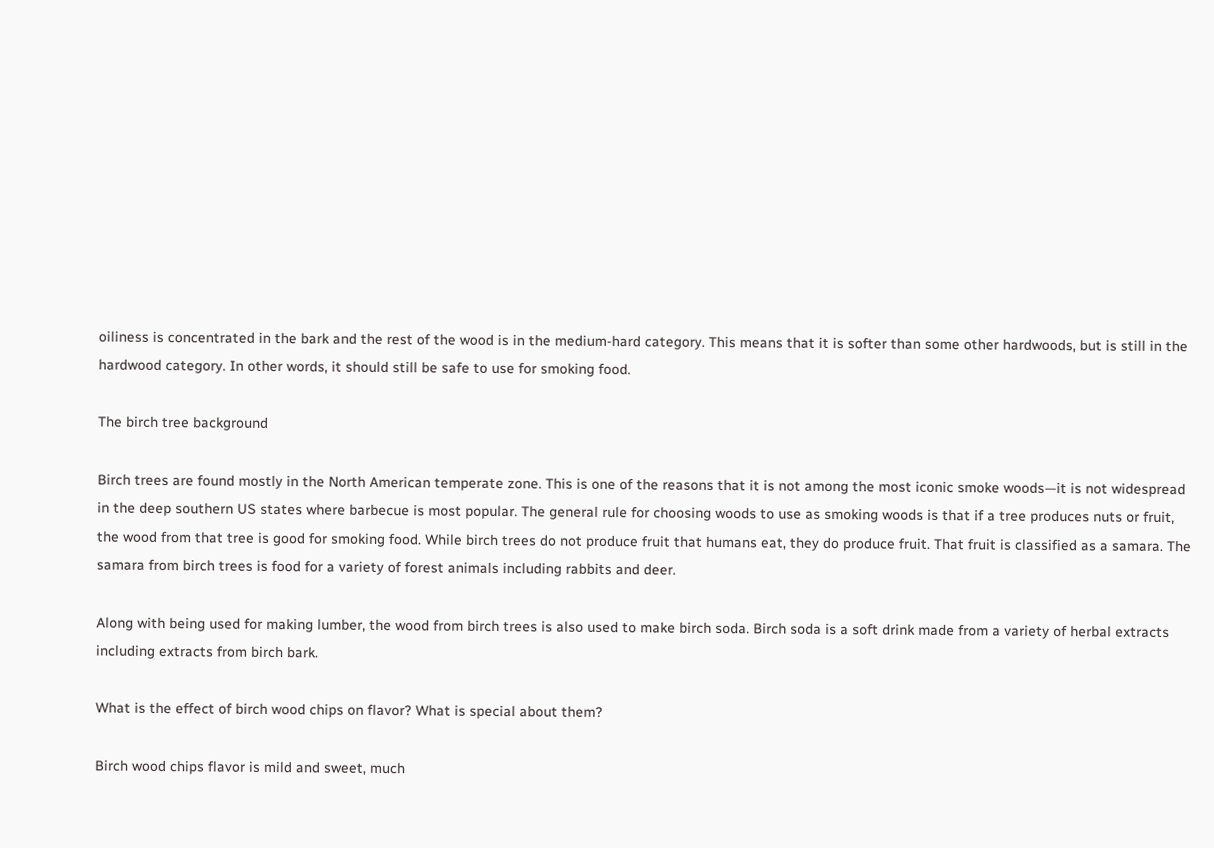oiliness is concentrated in the bark and the rest of the wood is in the medium-hard category. This means that it is softer than some other hardwoods, but is still in the hardwood category. In other words, it should still be safe to use for smoking food.

The birch tree background

Birch trees are found mostly in the North American temperate zone. This is one of the reasons that it is not among the most iconic smoke woods—it is not widespread in the deep southern US states where barbecue is most popular. The general rule for choosing woods to use as smoking woods is that if a tree produces nuts or fruit, the wood from that tree is good for smoking food. While birch trees do not produce fruit that humans eat, they do produce fruit. That fruit is classified as a samara. The samara from birch trees is food for a variety of forest animals including rabbits and deer.

Along with being used for making lumber, the wood from birch trees is also used to make birch soda. Birch soda is a soft drink made from a variety of herbal extracts including extracts from birch bark.

What is the effect of birch wood chips on flavor? What is special about them?

Birch wood chips flavor is mild and sweet, much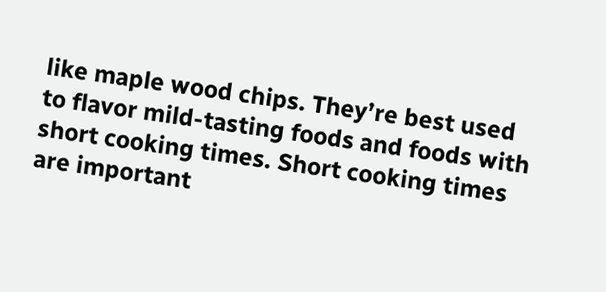like maple wood chips. They’re best used to flavor mild-tasting foods and foods with short cooking times. Short cooking times are important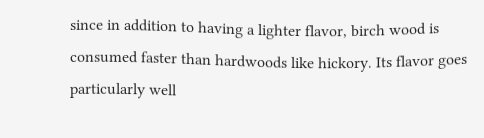since in addition to having a lighter flavor, birch wood is consumed faster than hardwoods like hickory. Its flavor goes particularly well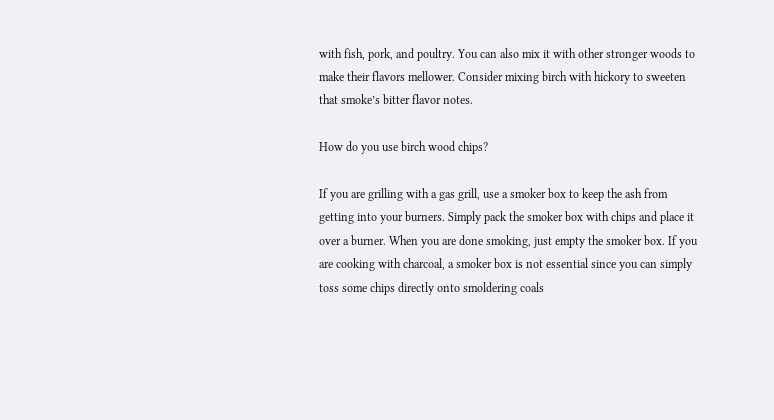with fish, pork, and poultry. You can also mix it with other stronger woods to make their flavors mellower. Consider mixing birch with hickory to sweeten that smoke’s bitter flavor notes.

How do you use birch wood chips?

If you are grilling with a gas grill, use a smoker box to keep the ash from getting into your burners. Simply pack the smoker box with chips and place it over a burner. When you are done smoking, just empty the smoker box. If you are cooking with charcoal, a smoker box is not essential since you can simply toss some chips directly onto smoldering coals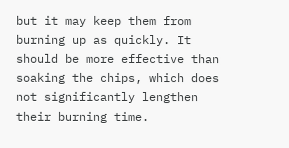but it may keep them from burning up as quickly. It should be more effective than soaking the chips, which does not significantly lengthen their burning time.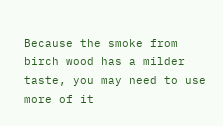Because the smoke from birch wood has a milder taste, you may need to use more of it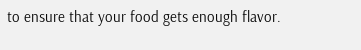to ensure that your food gets enough flavor.